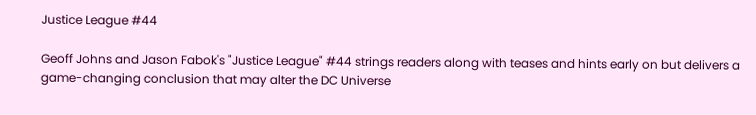Justice League #44

Geoff Johns and Jason Fabok's "Justice League" #44 strings readers along with teases and hints early on but delivers a game-changing conclusion that may alter the DC Universe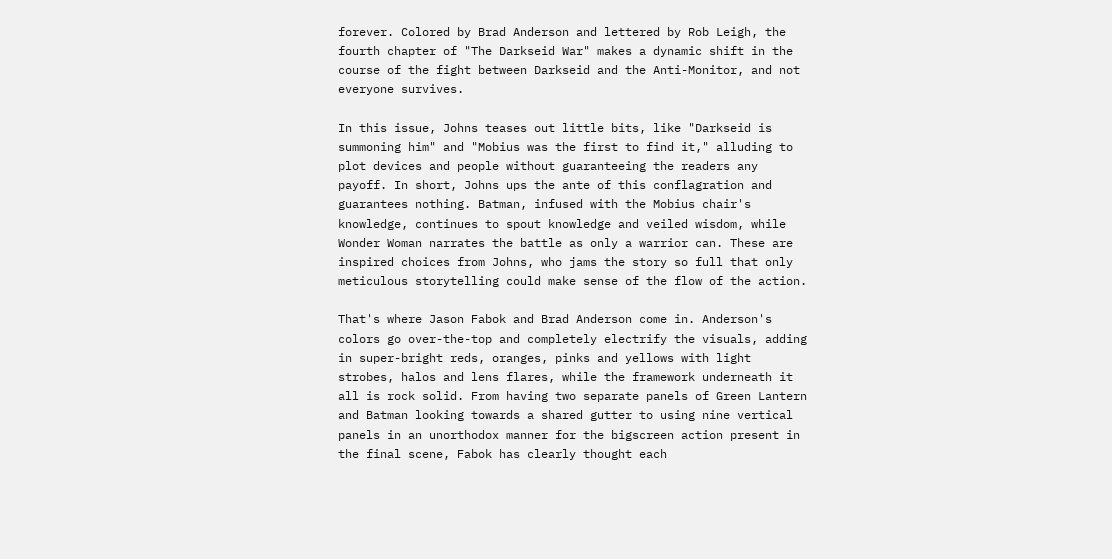forever. Colored by Brad Anderson and lettered by Rob Leigh, the fourth chapter of "The Darkseid War" makes a dynamic shift in the course of the fight between Darkseid and the Anti-Monitor, and not everyone survives.

In this issue, Johns teases out little bits, like "Darkseid is summoning him" and "Mobius was the first to find it," alluding to plot devices and people without guaranteeing the readers any payoff. In short, Johns ups the ante of this conflagration and guarantees nothing. Batman, infused with the Mobius chair's knowledge, continues to spout knowledge and veiled wisdom, while Wonder Woman narrates the battle as only a warrior can. These are inspired choices from Johns, who jams the story so full that only meticulous storytelling could make sense of the flow of the action.

That's where Jason Fabok and Brad Anderson come in. Anderson's colors go over-the-top and completely electrify the visuals, adding in super-bright reds, oranges, pinks and yellows with light strobes, halos and lens flares, while the framework underneath it all is rock solid. From having two separate panels of Green Lantern and Batman looking towards a shared gutter to using nine vertical panels in an unorthodox manner for the bigscreen action present in the final scene, Fabok has clearly thought each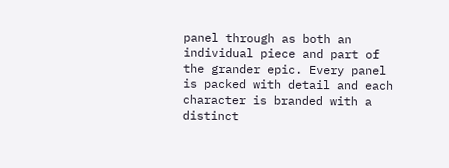panel through as both an individual piece and part of the grander epic. Every panel is packed with detail and each character is branded with a distinct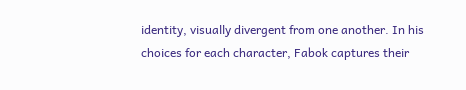identity, visually divergent from one another. In his choices for each character, Fabok captures their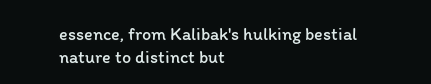essence, from Kalibak's hulking bestial nature to distinct but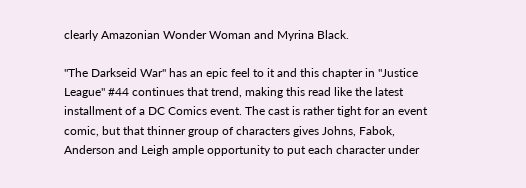clearly Amazonian Wonder Woman and Myrina Black.

"The Darkseid War" has an epic feel to it and this chapter in "Justice League" #44 continues that trend, making this read like the latest installment of a DC Comics event. The cast is rather tight for an event comic, but that thinner group of characters gives Johns, Fabok, Anderson and Leigh ample opportunity to put each character under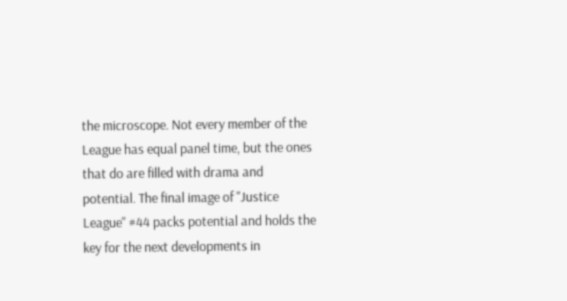the microscope. Not every member of the League has equal panel time, but the ones that do are filled with drama and potential. The final image of "Justice League" #44 packs potential and holds the key for the next developments in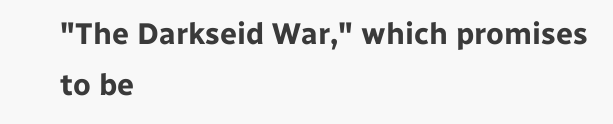"The Darkseid War," which promises to be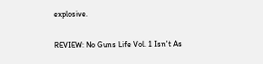explosive.

REVIEW: No Guns Life Vol. 1 Isn't As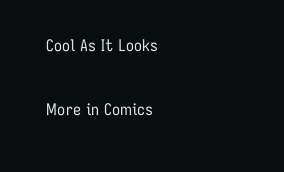Cool As It Looks

More in Comics